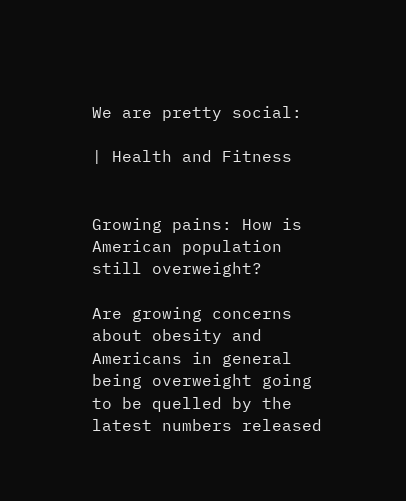We are pretty social:

| Health and Fitness


Growing pains: How is American population still overweight?

Are growing concerns about obesity and Americans in general being overweight going to be quelled by the latest numbers released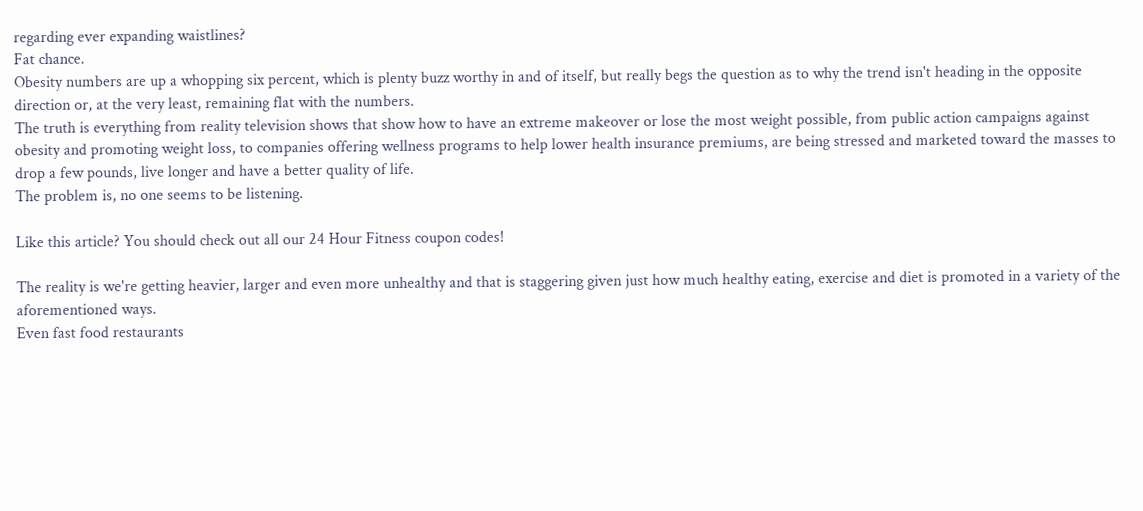regarding ever expanding waistlines?
Fat chance.
Obesity numbers are up a whopping six percent, which is plenty buzz worthy in and of itself, but really begs the question as to why the trend isn't heading in the opposite direction or, at the very least, remaining flat with the numbers.
The truth is everything from reality television shows that show how to have an extreme makeover or lose the most weight possible, from public action campaigns against obesity and promoting weight loss, to companies offering wellness programs to help lower health insurance premiums, are being stressed and marketed toward the masses to drop a few pounds, live longer and have a better quality of life.
The problem is, no one seems to be listening.

Like this article? You should check out all our 24 Hour Fitness coupon codes!

The reality is we're getting heavier, larger and even more unhealthy and that is staggering given just how much healthy eating, exercise and diet is promoted in a variety of the aforementioned ways.
Even fast food restaurants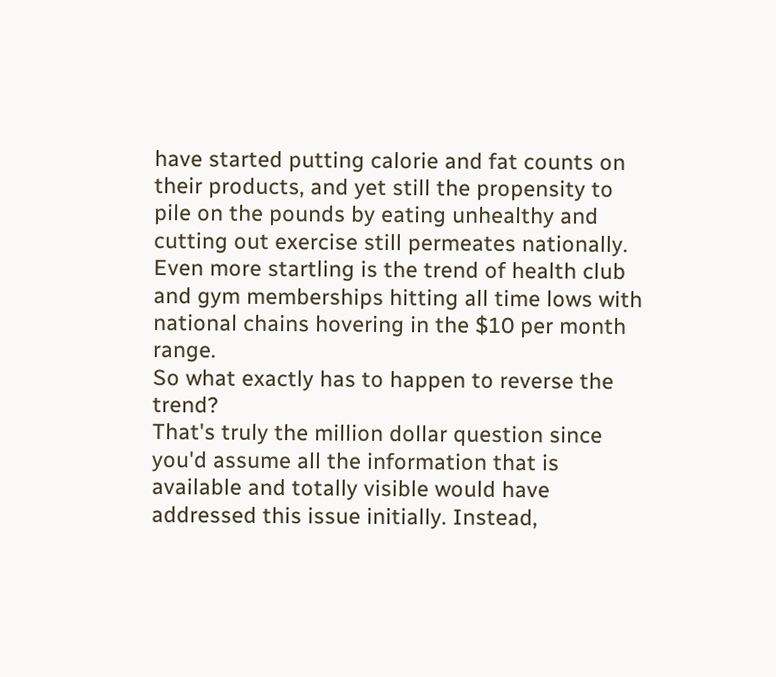have started putting calorie and fat counts on their products, and yet still the propensity to pile on the pounds by eating unhealthy and cutting out exercise still permeates nationally. Even more startling is the trend of health club and gym memberships hitting all time lows with national chains hovering in the $10 per month range.
So what exactly has to happen to reverse the trend?
That's truly the million dollar question since you'd assume all the information that is available and totally visible would have addressed this issue initially. Instead,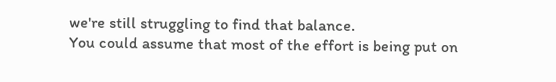we're still struggling to find that balance.
You could assume that most of the effort is being put on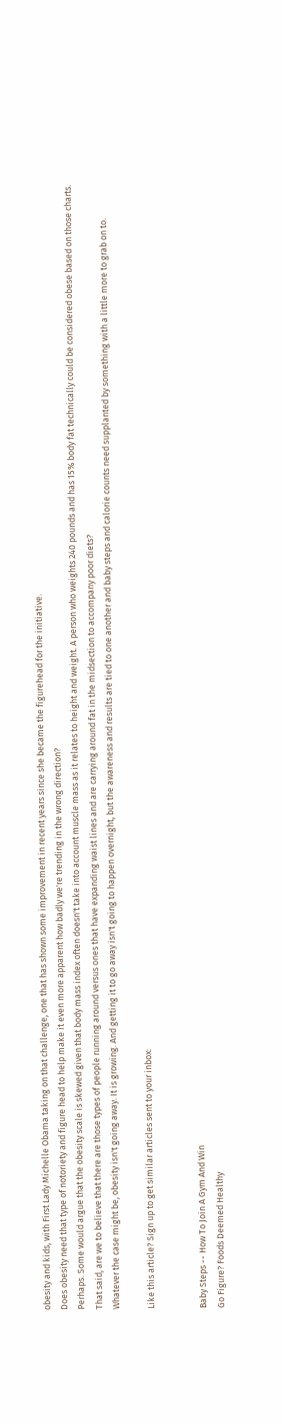obesity and kids, with First Lady Michelle Obama taking on that challenge, one that has shown some improvement in recent years since she became the figurehead for the initiative.
Does obesity need that type of notoriety and figure head to help make it even more apparent how badly we're trending in the wrong direction?
Perhaps. Some would argue that the obesity scale is skewed given that body mass index often doesn't take into account muscle mass as it relates to height and weight. A person who weights 240 pounds and has 15% body fat technically could be considered obese based on those charts.
That said, are we to believe that there are those types of people running around versus ones that have expanding waist lines and are carrying around fat in the midsection to accompany poor diets?
Whatever the case might be, obesity isn't going away. It is growing. And getting it to go away isn't going to happen overnight, but the awareness and results are tied to one another and baby steps and calorie counts need supplanted by something with a little more to grab on to.

Like this article? Sign up to get similar articles sent to your inbox:


Baby Steps -- How To Join A Gym And Win
Go Figure? Foods Deemed Healthy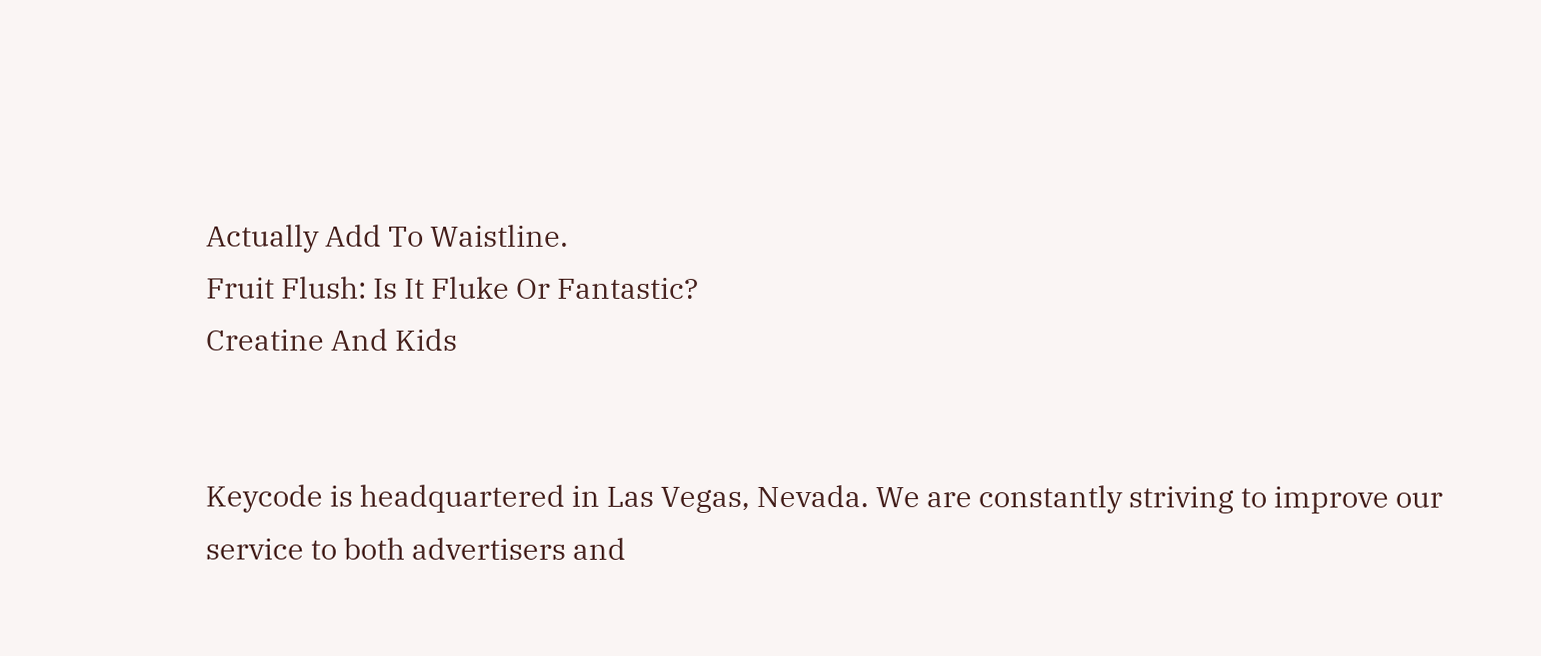Actually Add To Waistline.
Fruit Flush: Is It Fluke Or Fantastic?
Creatine And Kids


Keycode is headquartered in Las Vegas, Nevada. We are constantly striving to improve our service to both advertisers and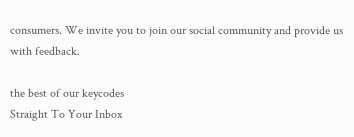consumers. We invite you to join our social community and provide us with feedback.

the best of our keycodes
Straight To Your Inbox